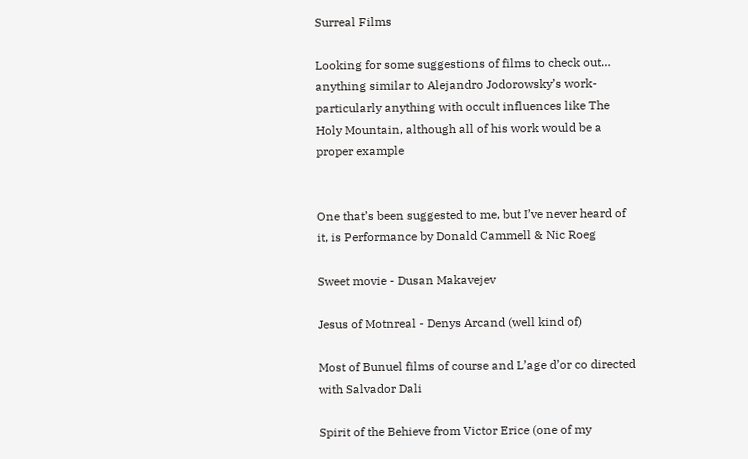Surreal Films

Looking for some suggestions of films to check out… anything similar to Alejandro Jodorowsky’s work- particularly anything with occult influences like The Holy Mountain, although all of his work would be a proper example


One that’s been suggested to me, but I’ve never heard of it, is Performance by Donald Cammell & Nic Roeg

Sweet movie - Dusan Makavejev

Jesus of Motnreal - Denys Arcand (well kind of)

Most of Bunuel films of course and L’age d’or co directed with Salvador Dali

Spirit of the Behieve from Victor Erice (one of my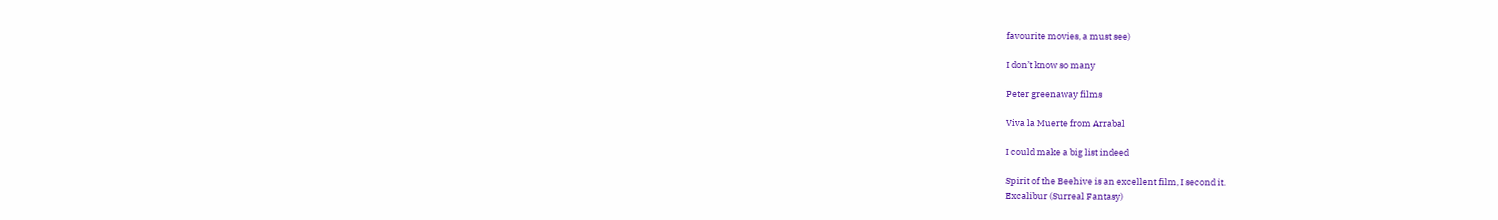favourite movies, a must see)

I don’t know so many

Peter greenaway films

Viva la Muerte from Arrabal

I could make a big list indeed

Spirit of the Beehive is an excellent film, I second it.
Excalibur (Surreal Fantasy)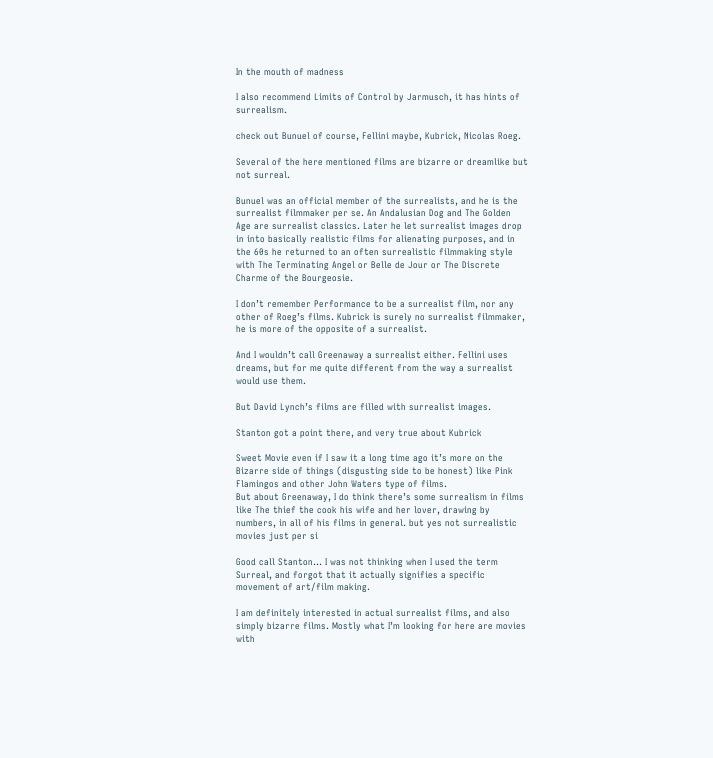In the mouth of madness

I also recommend Limits of Control by Jarmusch, it has hints of surrealism.

check out Bunuel of course, Fellini maybe, Kubrick, Nicolas Roeg.

Several of the here mentioned films are bizarre or dreamlike but not surreal.

Bunuel was an official member of the surrealists, and he is the surrealist filmmaker per se. An Andalusian Dog and The Golden Age are surrealist classics. Later he let surrealist images drop in into basically realistic films for alienating purposes, and in the 60s he returned to an often surrealistic filmmaking style with The Terminating Angel or Belle de Jour or The Discrete Charme of the Bourgeosie.

I don’t remember Performance to be a surrealist film, nor any other of Roeg’s films. Kubrick is surely no surrealist filmmaker, he is more of the opposite of a surrealist.

And I wouldn’t call Greenaway a surrealist either. Fellini uses dreams, but for me quite different from the way a surrealist would use them.

But David Lynch’s films are filled with surrealist images.

Stanton got a point there, and very true about Kubrick

Sweet Movie even if I saw it a long time ago it’s more on the Bizarre side of things (disgusting side to be honest) like Pink Flamingos and other John Waters type of films.
But about Greenaway, I do think there’s some surrealism in films like The thief the cook his wife and her lover, drawing by numbers, in all of his films in general. but yes not surrealistic movies just per si

Good call Stanton… I was not thinking when I used the term Surreal, and forgot that it actually signifies a specific movement of art/film making.

I am definitely interested in actual surrealist films, and also simply bizarre films. Mostly what I’m looking for here are movies with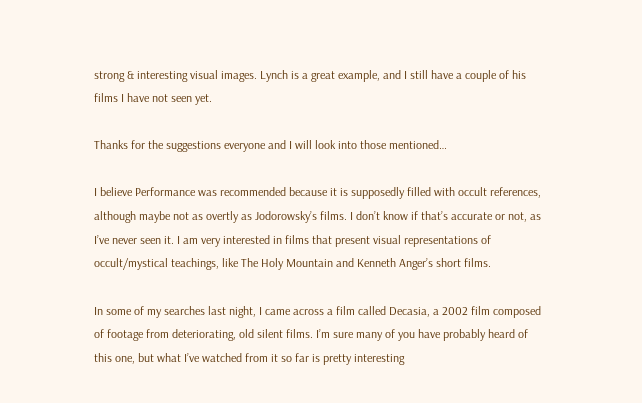strong & interesting visual images. Lynch is a great example, and I still have a couple of his films I have not seen yet.

Thanks for the suggestions everyone and I will look into those mentioned…

I believe Performance was recommended because it is supposedly filled with occult references, although maybe not as overtly as Jodorowsky’s films. I don’t know if that’s accurate or not, as I’ve never seen it. I am very interested in films that present visual representations of occult/mystical teachings, like The Holy Mountain and Kenneth Anger’s short films.

In some of my searches last night, I came across a film called Decasia, a 2002 film composed of footage from deteriorating, old silent films. I’m sure many of you have probably heard of this one, but what I’ve watched from it so far is pretty interesting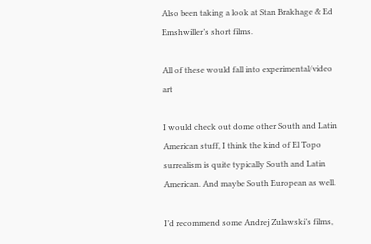Also been taking a look at Stan Brakhage & Ed Emshwiller’s short films.

All of these would fall into experimental/video art

I would check out dome other South and Latin American stuff, I think the kind of El Topo surrealism is quite typically South and Latin American. And maybe South European as well.

I’d recommend some Andrej Zulawski’s films,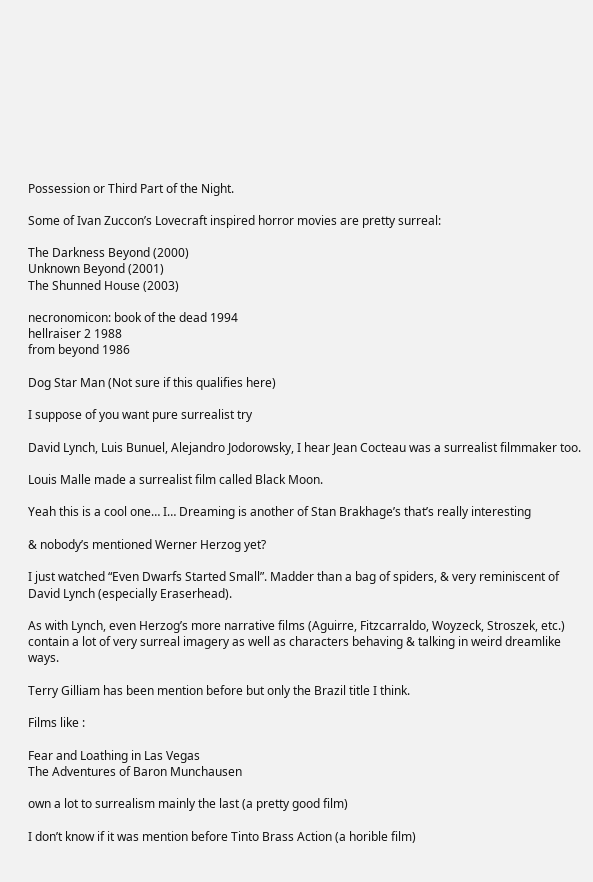Possession or Third Part of the Night.

Some of Ivan Zuccon’s Lovecraft inspired horror movies are pretty surreal:

The Darkness Beyond (2000)
Unknown Beyond (2001)
The Shunned House (2003)

necronomicon: book of the dead 1994
hellraiser 2 1988
from beyond 1986

Dog Star Man (Not sure if this qualifies here)

I suppose of you want pure surrealist try

David Lynch, Luis Bunuel, Alejandro Jodorowsky, I hear Jean Cocteau was a surrealist filmmaker too.

Louis Malle made a surrealist film called Black Moon.

Yeah this is a cool one… I… Dreaming is another of Stan Brakhage’s that’s really interesting

& nobody’s mentioned Werner Herzog yet?

I just watched “Even Dwarfs Started Small”. Madder than a bag of spiders, & very reminiscent of David Lynch (especially Eraserhead).

As with Lynch, even Herzog’s more narrative films (Aguirre, Fitzcarraldo, Woyzeck, Stroszek, etc.) contain a lot of very surreal imagery as well as characters behaving & talking in weird dreamlike ways.

Terry Gilliam has been mention before but only the Brazil title I think.

Films like :

Fear and Loathing in Las Vegas
The Adventures of Baron Munchausen

own a lot to surrealism mainly the last (a pretty good film)

I don’t know if it was mention before Tinto Brass Action (a horible film)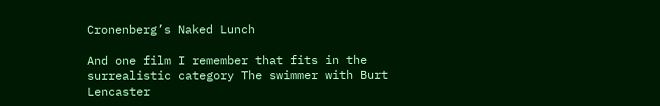Cronenberg’s Naked Lunch

And one film I remember that fits in the surrealistic category The swimmer with Burt Lencaster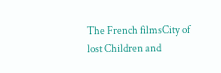The French filmsCity of lost Children and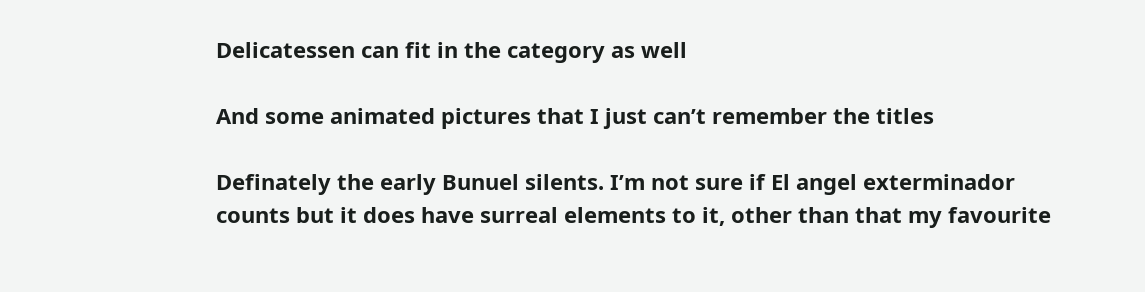Delicatessen can fit in the category as well

And some animated pictures that I just can’t remember the titles

Definately the early Bunuel silents. I’m not sure if El angel exterminador counts but it does have surreal elements to it, other than that my favourite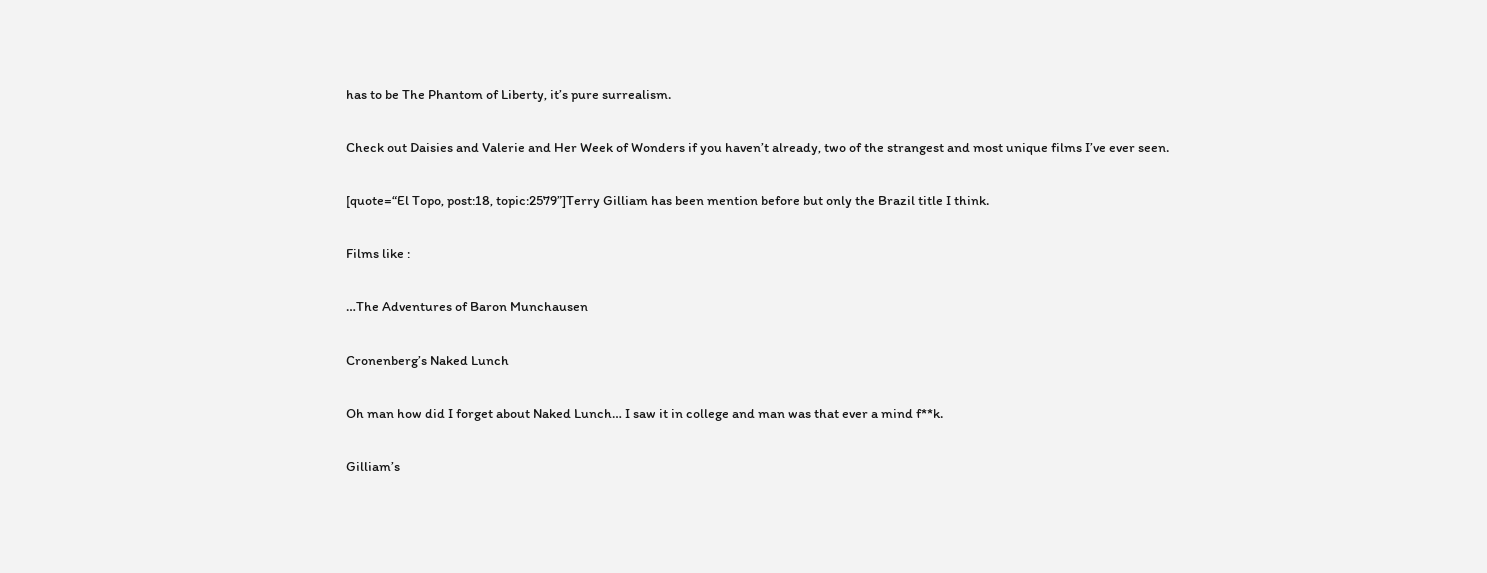has to be The Phantom of Liberty, it’s pure surrealism.

Check out Daisies and Valerie and Her Week of Wonders if you haven’t already, two of the strangest and most unique films I’ve ever seen.

[quote=“El Topo, post:18, topic:2579”]Terry Gilliam has been mention before but only the Brazil title I think.

Films like :

…The Adventures of Baron Munchausen

Cronenberg’s Naked Lunch

Oh man how did I forget about Naked Lunch… I saw it in college and man was that ever a mind f**k.

Gilliam’s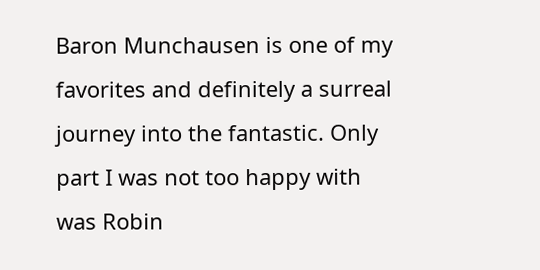Baron Munchausen is one of my favorites and definitely a surreal journey into the fantastic. Only part I was not too happy with was Robin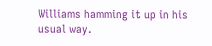Williams hamming it up in his usual way.